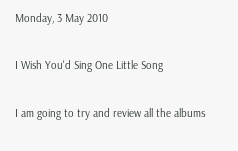Monday, 3 May 2010

I Wish You'd Sing One Little Song

I am going to try and review all the albums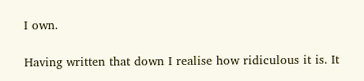I own.

Having written that down I realise how ridiculous it is. It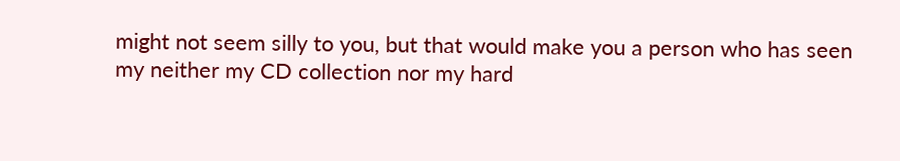might not seem silly to you, but that would make you a person who has seen my neither my CD collection nor my hard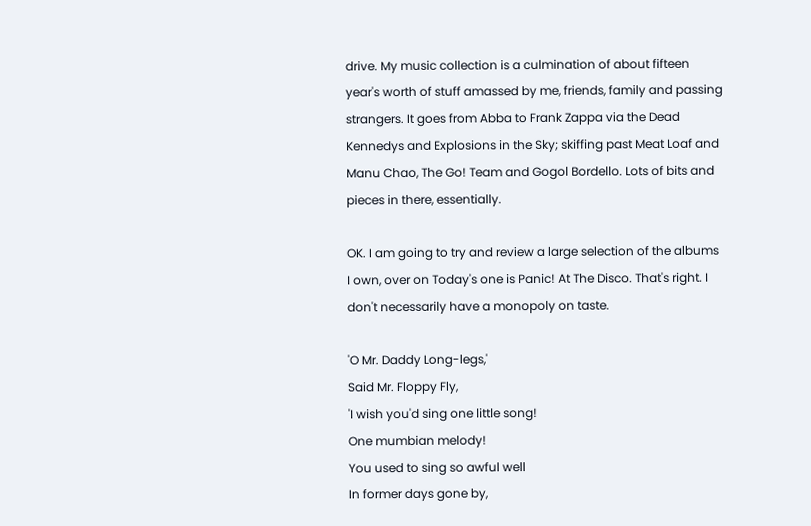drive. My music collection is a culmination of about fifteen year's worth of stuff amassed by me, friends, family and passing strangers. It goes from Abba to Frank Zappa via the Dead Kennedys and Explosions in the Sky; skiffing past Meat Loaf and Manu Chao, The Go! Team and Gogol Bordello. Lots of bits and pieces in there, essentially.

OK. I am going to try and review a large selection of the albums I own, over on Today's one is Panic! At The Disco. That's right. I don't necessarily have a monopoly on taste.

'O Mr. Daddy Long-legs,'
Said Mr. Floppy Fly,
'I wish you'd sing one little song!
One mumbian melody!
You used to sing so awful well
In former days gone by,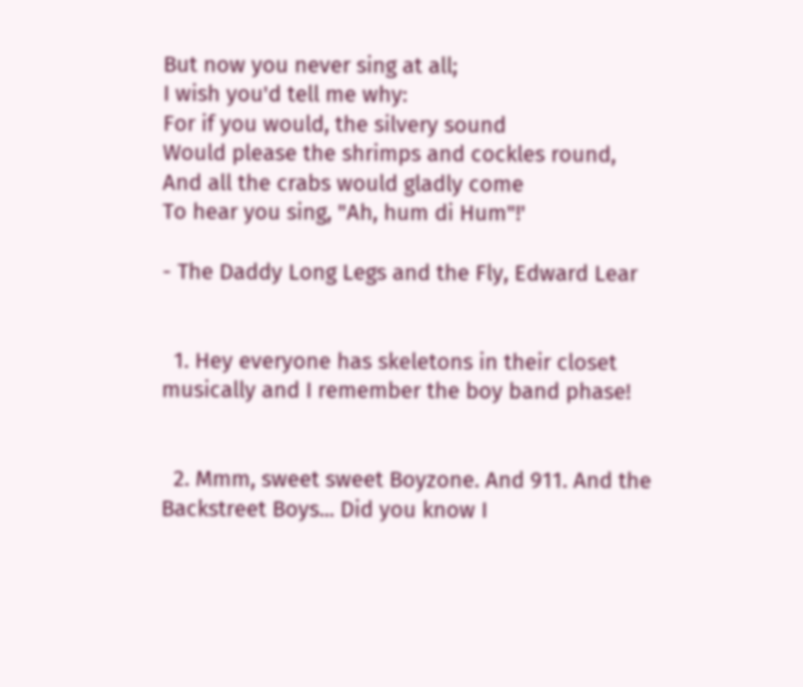But now you never sing at all;
I wish you'd tell me why:
For if you would, the silvery sound
Would please the shrimps and cockles round,
And all the crabs would gladly come
To hear you sing, "Ah, hum di Hum"!'

- The Daddy Long Legs and the Fly, Edward Lear


  1. Hey everyone has skeletons in their closet musically and I remember the boy band phase!


  2. Mmm, sweet sweet Boyzone. And 911. And the Backstreet Boys... Did you know I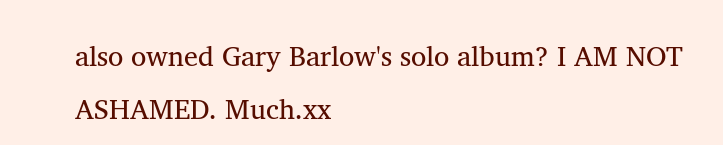also owned Gary Barlow's solo album? I AM NOT ASHAMED. Much.xx